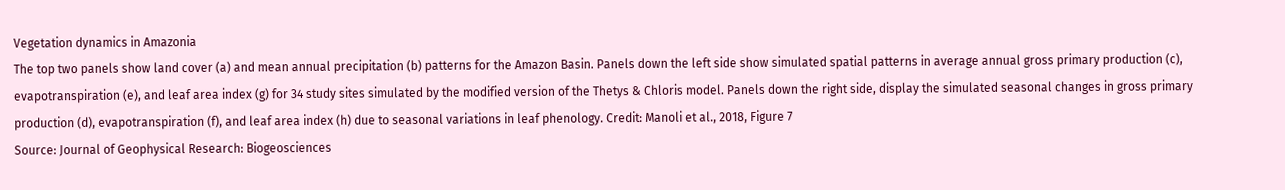Vegetation dynamics in Amazonia
The top two panels show land cover (a) and mean annual precipitation (b) patterns for the Amazon Basin. Panels down the left side show simulated spatial patterns in average annual gross primary production (c), evapotranspiration (e), and leaf area index (g) for 34 study sites simulated by the modified version of the Thetys & Chloris model. Panels down the right side, display the simulated seasonal changes in gross primary production (d), evapotranspiration (f), and leaf area index (h) due to seasonal variations in leaf phenology. Credit: Manoli et al., 2018, Figure 7
Source: Journal of Geophysical Research: Biogeosciences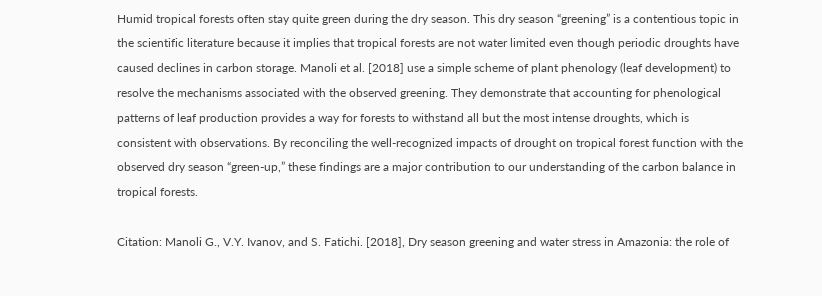Humid tropical forests often stay quite green during the dry season. This dry season “greening” is a contentious topic in the scientific literature because it implies that tropical forests are not water limited even though periodic droughts have caused declines in carbon storage. Manoli et al. [2018] use a simple scheme of plant phenology (leaf development) to resolve the mechanisms associated with the observed greening. They demonstrate that accounting for phenological patterns of leaf production provides a way for forests to withstand all but the most intense droughts, which is consistent with observations. By reconciling the well-recognized impacts of drought on tropical forest function with the observed dry season “green-up,” these findings are a major contribution to our understanding of the carbon balance in tropical forests.

Citation: Manoli G., V.Y. Ivanov, and S. Fatichi. [2018], Dry season greening and water stress in Amazonia: the role of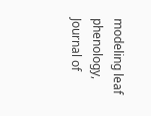modeling leaf phenology, Journal of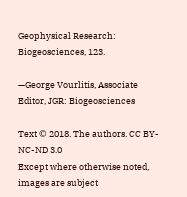Geophysical Research: Biogeosciences, 123.

—George Vourlitis, Associate Editor, JGR: Biogeosciences

Text © 2018. The authors. CC BY-NC-ND 3.0
Except where otherwise noted, images are subject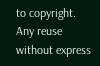to copyright. Any reuse without express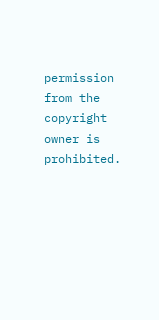permission from the copyright owner is prohibited.